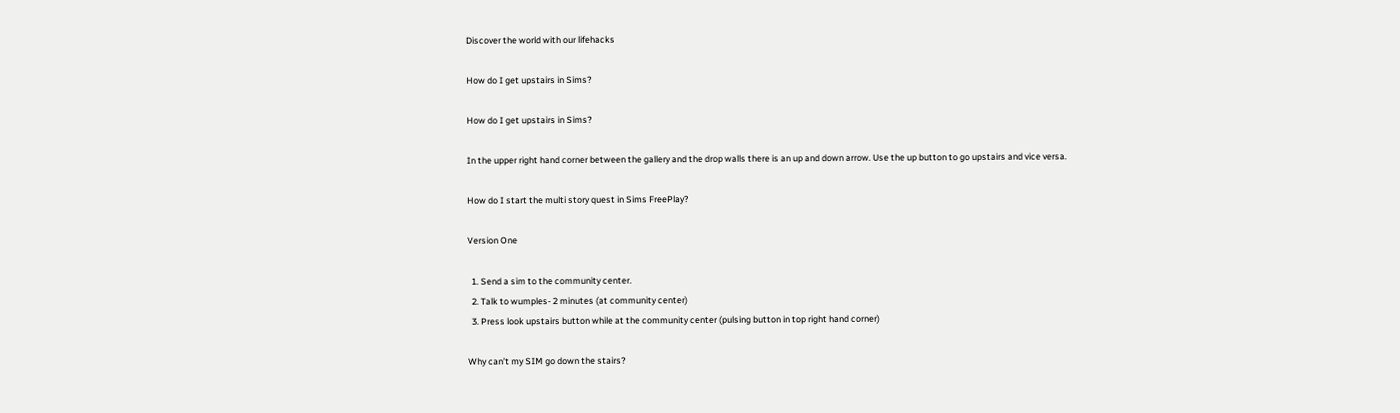Discover the world with our lifehacks

How do I get upstairs in Sims?

How do I get upstairs in Sims?

In the upper right hand corner between the gallery and the drop walls there is an up and down arrow. Use the up button to go upstairs and vice versa.

How do I start the multi story quest in Sims FreePlay?

Version One

  1. Send a sim to the community center.
  2. Talk to wumples- 2 minutes (at community center)
  3. Press look upstairs button while at the community center (pulsing button in top right hand corner)

Why can’t my SIM go down the stairs?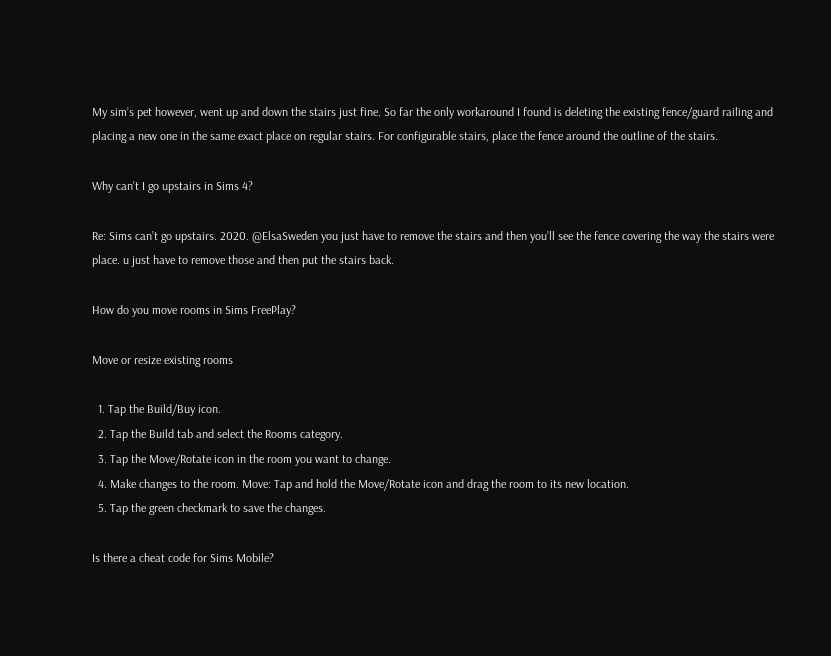My sim’s pet however, went up and down the stairs just fine. So far the only workaround I found is deleting the existing fence/guard railing and placing a new one in the same exact place on regular stairs. For configurable stairs, place the fence around the outline of the stairs.

Why can’t I go upstairs in Sims 4?

Re: Sims can’t go upstairs. 2020. @ElsaSweden you just have to remove the stairs and then you’ll see the fence covering the way the stairs were place. u just have to remove those and then put the stairs back.

How do you move rooms in Sims FreePlay?

Move or resize existing rooms

  1. Tap the Build/Buy icon.
  2. Tap the Build tab and select the Rooms category.
  3. Tap the Move/Rotate icon in the room you want to change.
  4. Make changes to the room. Move: Tap and hold the Move/Rotate icon and drag the room to its new location.
  5. Tap the green checkmark to save the changes.

Is there a cheat code for Sims Mobile?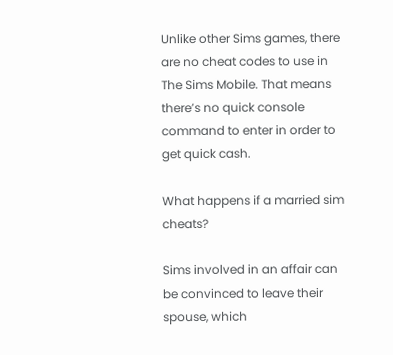Unlike other Sims games, there are no cheat codes to use in The Sims Mobile. That means there’s no quick console command to enter in order to get quick cash.

What happens if a married sim cheats?

Sims involved in an affair can be convinced to leave their spouse, which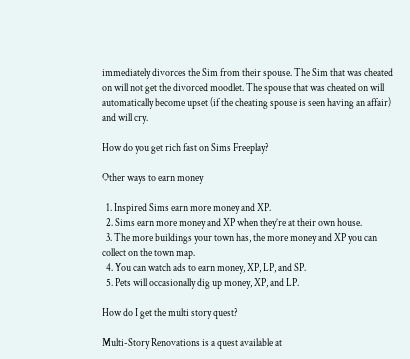immediately divorces the Sim from their spouse. The Sim that was cheated on will not get the divorced moodlet. The spouse that was cheated on will automatically become upset (if the cheating spouse is seen having an affair) and will cry.

How do you get rich fast on Sims Freeplay?

Other ways to earn money

  1. Inspired Sims earn more money and XP.
  2. Sims earn more money and XP when they’re at their own house.
  3. The more buildings your town has, the more money and XP you can collect on the town map.
  4. You can watch ads to earn money, XP, LP, and SP.
  5. Pets will occasionally dig up money, XP, and LP.

How do I get the multi story quest?

Multi-Story Renovations is a quest available at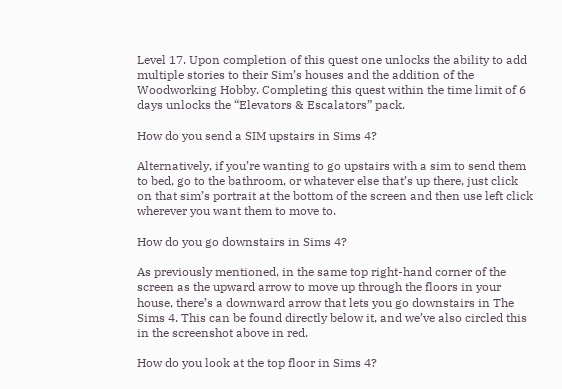Level 17. Upon completion of this quest one unlocks the ability to add multiple stories to their Sim’s houses and the addition of the Woodworking Hobby. Completing this quest within the time limit of 6 days unlocks the “Elevators & Escalators” pack.

How do you send a SIM upstairs in Sims 4?

Alternatively, if you’re wanting to go upstairs with a sim to send them to bed, go to the bathroom, or whatever else that’s up there, just click on that sim’s portrait at the bottom of the screen and then use left click wherever you want them to move to.

How do you go downstairs in Sims 4?

As previously mentioned, in the same top right-hand corner of the screen as the upward arrow to move up through the floors in your house, there’s a downward arrow that lets you go downstairs in The Sims 4. This can be found directly below it, and we’ve also circled this in the screenshot above in red.

How do you look at the top floor in Sims 4?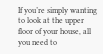If you’re simply wanting to look at the upper floor of your house, all you need to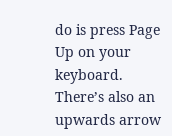do is press Page Up on your keyboard. There’s also an upwards arrow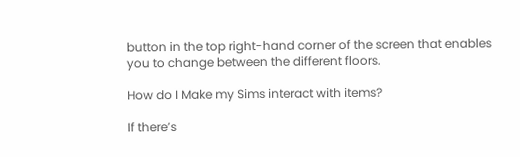button in the top right-hand corner of the screen that enables you to change between the different floors.

How do I Make my Sims interact with items?

If there’s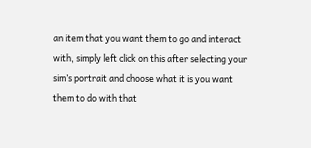an item that you want them to go and interact with, simply left click on this after selecting your sim’s portrait and choose what it is you want them to do with that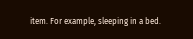item. For example, sleeping in a bed.